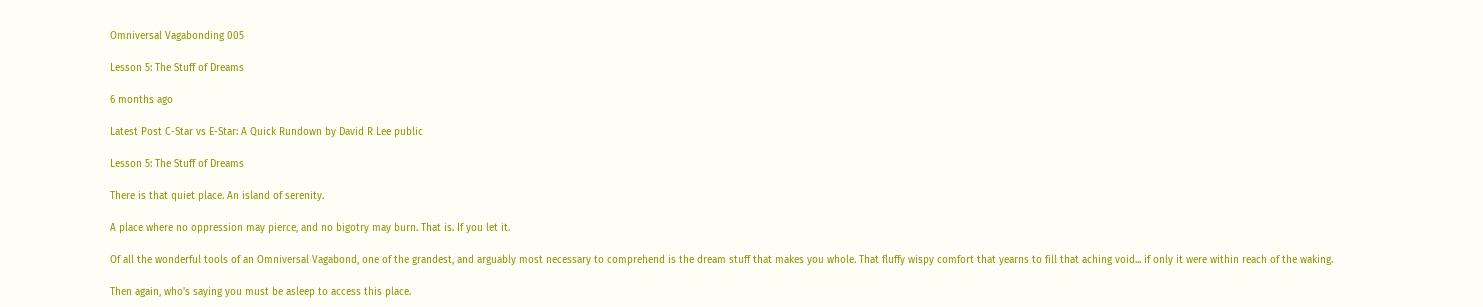Omniversal Vagabonding 005

Lesson 5: The Stuff of Dreams

6 months ago

Latest Post C-Star vs E-Star: A Quick Rundown by David R Lee public

Lesson 5: The Stuff of Dreams

There is that quiet place. An island of serenity.

A place where no oppression may pierce, and no bigotry may burn. That is. If you let it.

Of all the wonderful tools of an Omniversal Vagabond, one of the grandest, and arguably most necessary to comprehend is the dream stuff that makes you whole. That fluffy wispy comfort that yearns to fill that aching void... if only it were within reach of the waking.

Then again, who’s saying you must be asleep to access this place.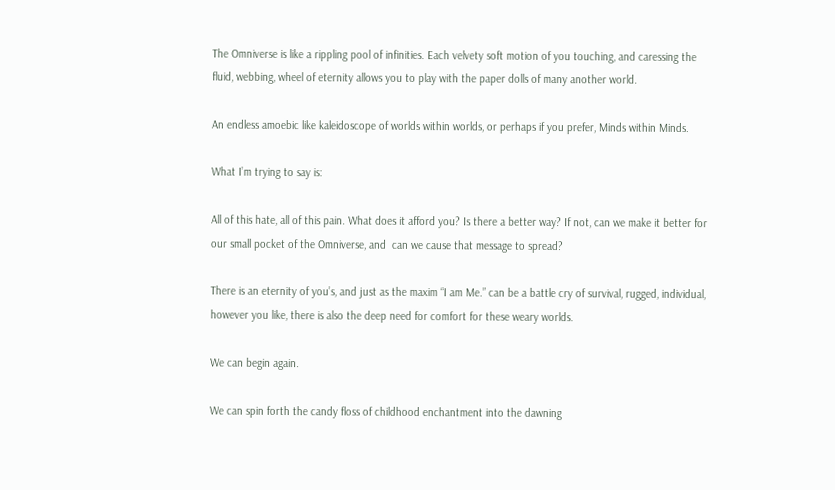The Omniverse is like a rippling pool of infinities. Each velvety soft motion of you touching, and caressing the fluid, webbing, wheel of eternity allows you to play with the paper dolls of many another world.

An endless amoebic like kaleidoscope of worlds within worlds, or perhaps if you prefer, Minds within Minds.

What I’m trying to say is:

All of this hate, all of this pain. What does it afford you? Is there a better way? If not, can we make it better for our small pocket of the Omniverse, and  can we cause that message to spread?

There is an eternity of you’s, and just as the maxim “I am Me.” can be a battle cry of survival, rugged, individual, however you like, there is also the deep need for comfort for these weary worlds.

We can begin again.

We can spin forth the candy floss of childhood enchantment into the dawning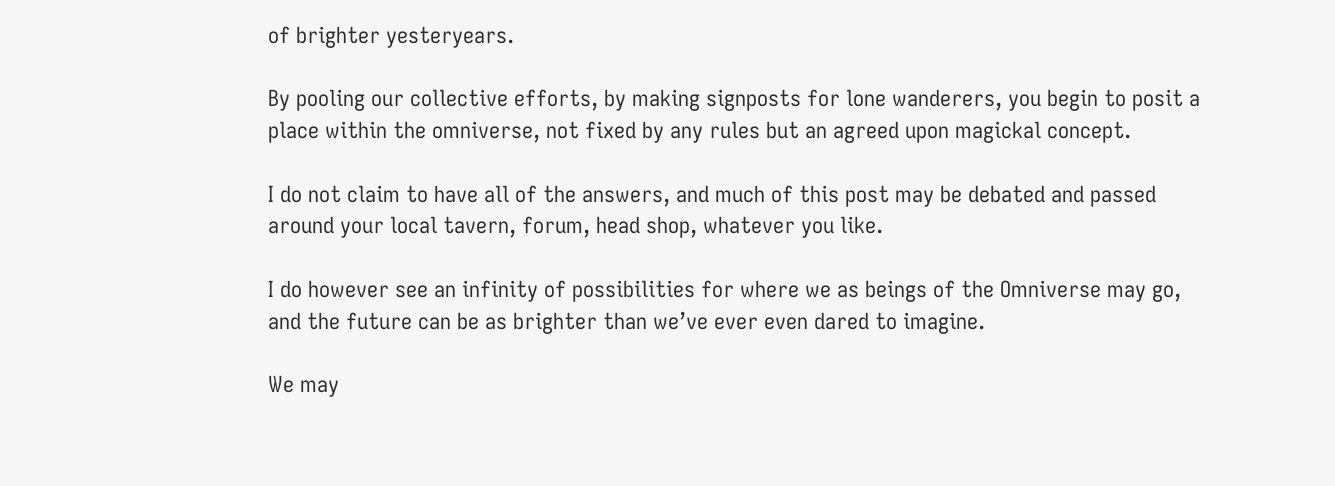of brighter yesteryears.

By pooling our collective efforts, by making signposts for lone wanderers, you begin to posit a place within the omniverse, not fixed by any rules but an agreed upon magickal concept.

I do not claim to have all of the answers, and much of this post may be debated and passed around your local tavern, forum, head shop, whatever you like.

I do however see an infinity of possibilities for where we as beings of the Omniverse may go, and the future can be as brighter than we’ve ever even dared to imagine.

We may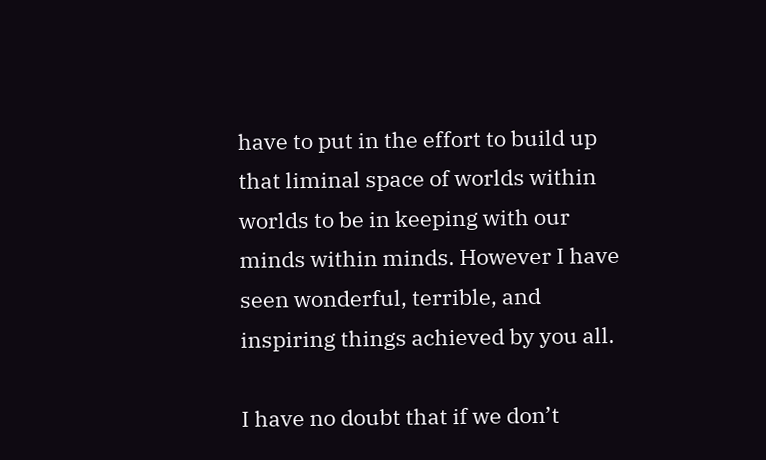have to put in the effort to build up that liminal space of worlds within worlds to be in keeping with our minds within minds. However I have seen wonderful, terrible, and inspiring things achieved by you all.

I have no doubt that if we don’t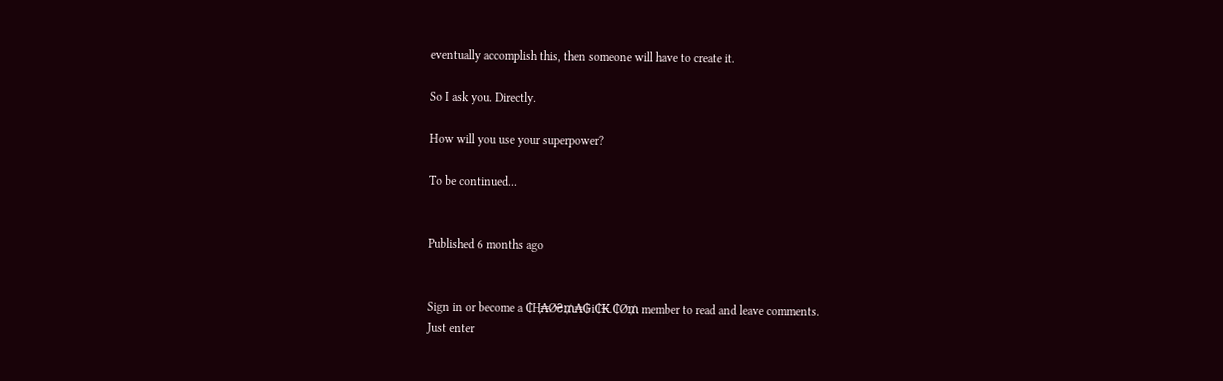eventually accomplish this, then someone will have to create it.

So I ask you. Directly.

How will you use your superpower?

To be continued...


Published 6 months ago


Sign in or become a ₵Ⱨ₳Ø₴₥₳₲i₵₭.₵Ø₥ member to read and leave comments.
Just enter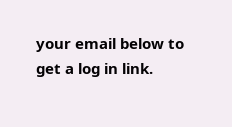your email below to get a log in link.